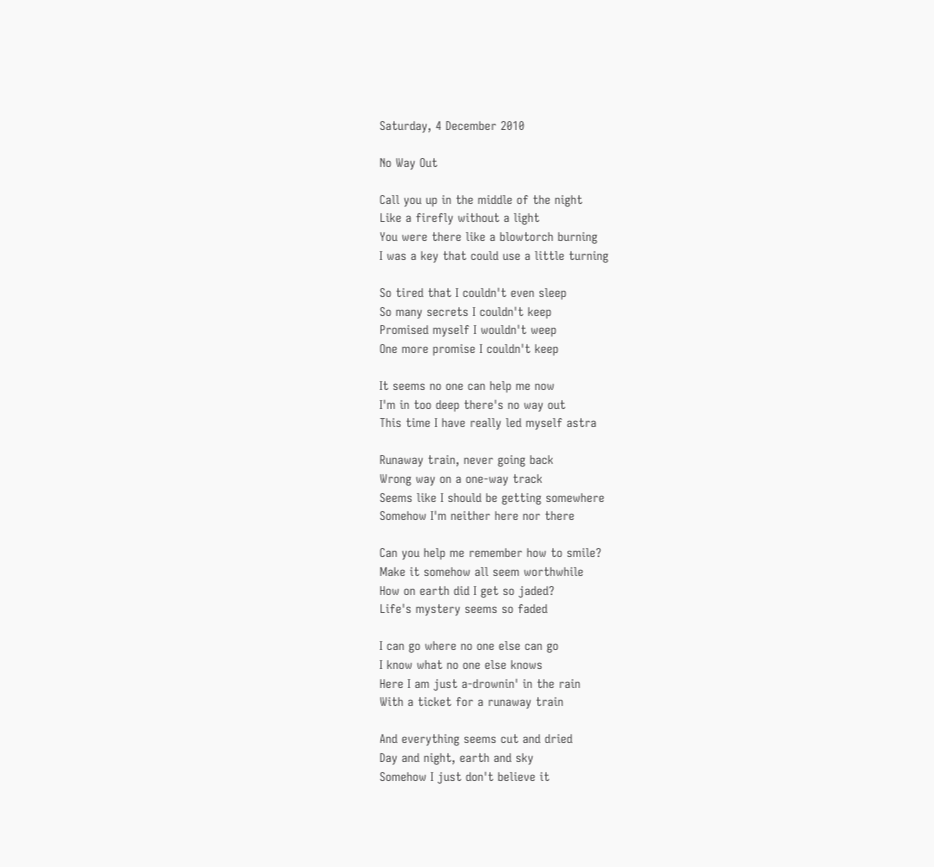Saturday, 4 December 2010

No Way Out

Call you up in the middle of the night
Like a firefly without a light
You were there like a blowtorch burning
I was a key that could use a little turning

So tired that I couldn't even sleep
So many secrets I couldn't keep
Promised myself I wouldn't weep
One more promise I couldn't keep

It seems no one can help me now
I'm in too deep there's no way out
This time I have really led myself astra

Runaway train, never going back
Wrong way on a one-way track
Seems like I should be getting somewhere
Somehow I'm neither here nor there

Can you help me remember how to smile?
Make it somehow all seem worthwhile
How on earth did I get so jaded?
Life's mystery seems so faded

I can go where no one else can go
I know what no one else knows
Here I am just a-drownin' in the rain
With a ticket for a runaway train

And everything seems cut and dried
Day and night, earth and sky
Somehow I just don't believe it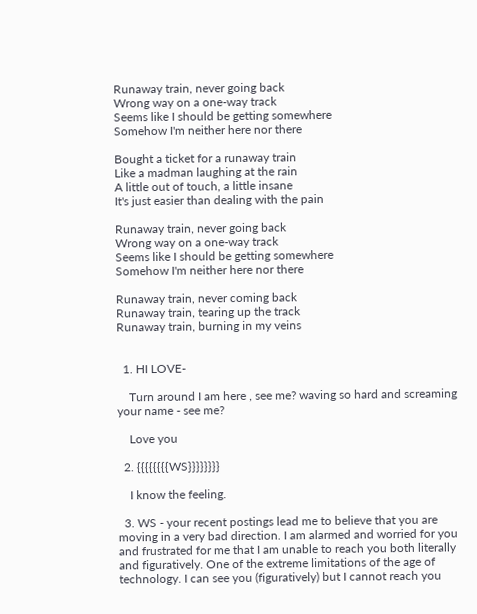Runaway train, never going back
Wrong way on a one-way track
Seems like I should be getting somewhere
Somehow I'm neither here nor there

Bought a ticket for a runaway train
Like a madman laughing at the rain
A little out of touch, a little insane
It's just easier than dealing with the pain

Runaway train, never going back
Wrong way on a one-way track
Seems like I should be getting somewhere
Somehow I'm neither here nor there

Runaway train, never coming back
Runaway train, tearing up the track
Runaway train, burning in my veins


  1. HI LOVE-

    Turn around I am here , see me? waving so hard and screaming your name - see me?

    Love you

  2. {{{{{{{{WS}}}}}}}}

    I know the feeling.

  3. WS - your recent postings lead me to believe that you are moving in a very bad direction. I am alarmed and worried for you and frustrated for me that I am unable to reach you both literally and figuratively. One of the extreme limitations of the age of technology. I can see you (figuratively) but I cannot reach you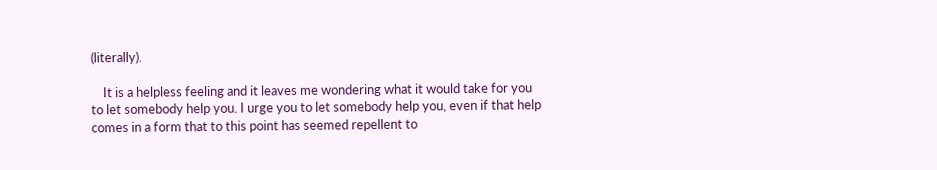(literally).

    It is a helpless feeling and it leaves me wondering what it would take for you to let somebody help you. I urge you to let somebody help you, even if that help comes in a form that to this point has seemed repellent to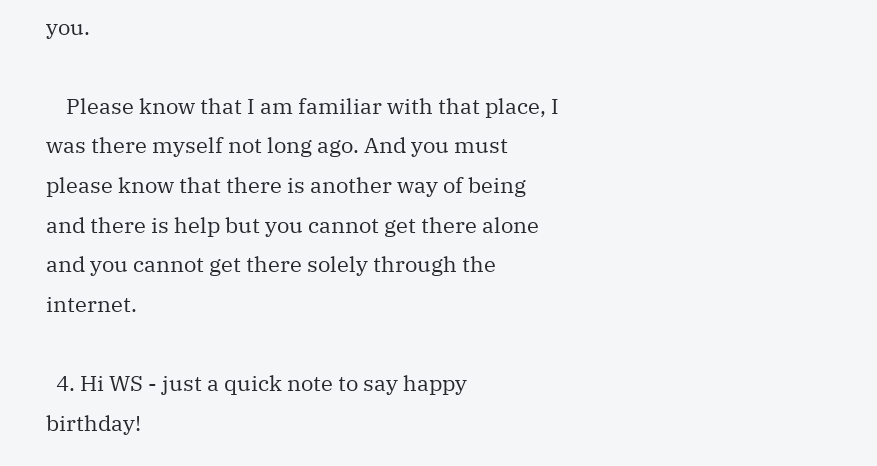you.

    Please know that I am familiar with that place, I was there myself not long ago. And you must please know that there is another way of being and there is help but you cannot get there alone and you cannot get there solely through the internet.

  4. Hi WS - just a quick note to say happy birthday!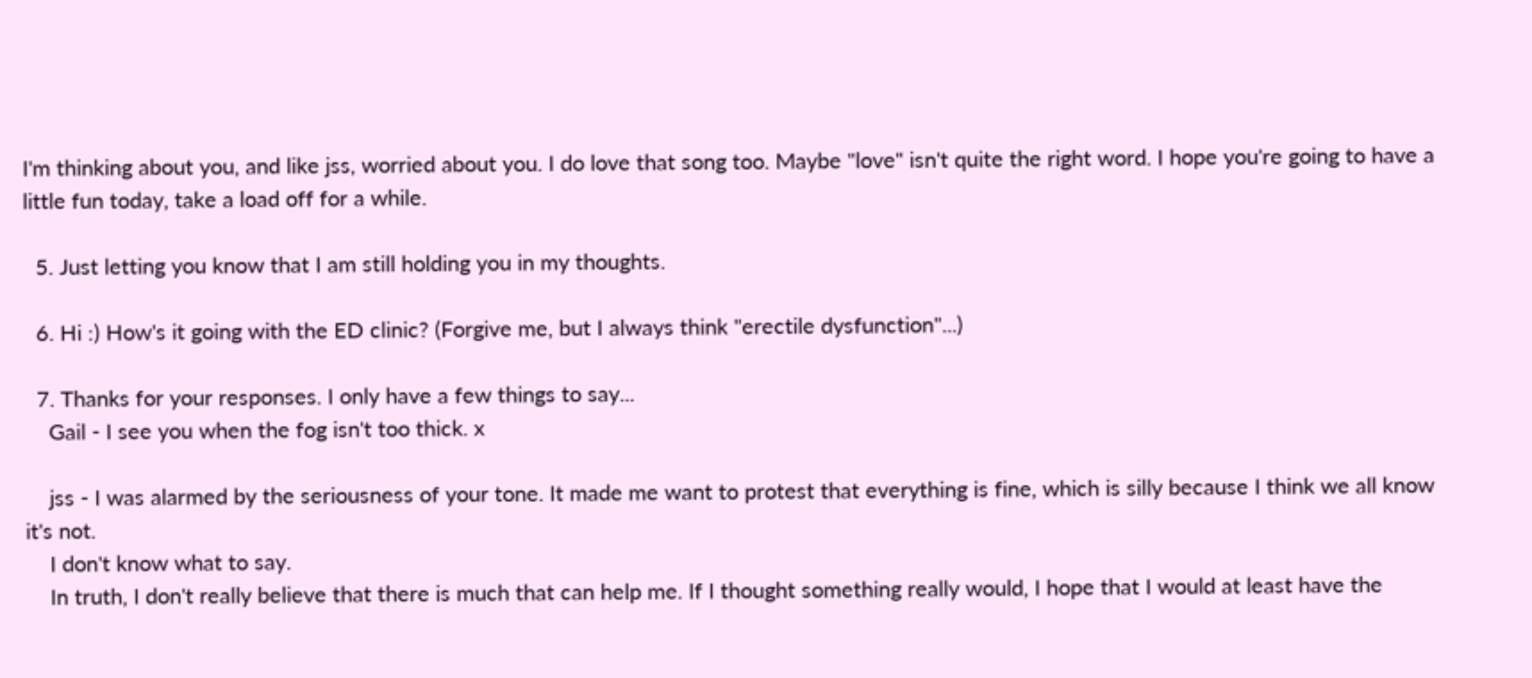I'm thinking about you, and like jss, worried about you. I do love that song too. Maybe "love" isn't quite the right word. I hope you're going to have a little fun today, take a load off for a while.

  5. Just letting you know that I am still holding you in my thoughts.

  6. Hi :) How's it going with the ED clinic? (Forgive me, but I always think "erectile dysfunction"...)

  7. Thanks for your responses. I only have a few things to say...
    Gail - I see you when the fog isn't too thick. x

    jss - I was alarmed by the seriousness of your tone. It made me want to protest that everything is fine, which is silly because I think we all know it's not.
    I don't know what to say.
    In truth, I don't really believe that there is much that can help me. If I thought something really would, I hope that I would at least have the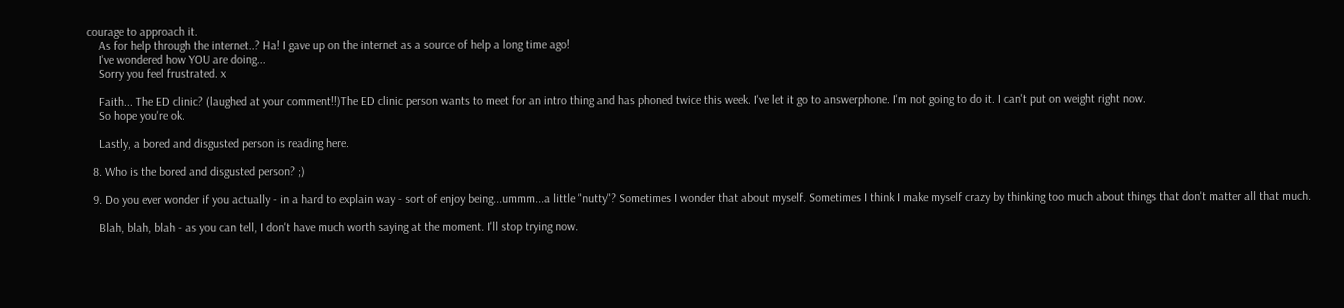courage to approach it.
    As for help through the internet..? Ha! I gave up on the internet as a source of help a long time ago!
    I've wondered how YOU are doing...
    Sorry you feel frustrated. x

    Faith... The ED clinic? (laughed at your comment!!)The ED clinic person wants to meet for an intro thing and has phoned twice this week. I've let it go to answerphone. I'm not going to do it. I can't put on weight right now.
    So hope you're ok.

    Lastly, a bored and disgusted person is reading here.

  8. Who is the bored and disgusted person? ;)

  9. Do you ever wonder if you actually - in a hard to explain way - sort of enjoy being...ummm...a little "nutty"? Sometimes I wonder that about myself. Sometimes I think I make myself crazy by thinking too much about things that don't matter all that much.

    Blah, blah, blah - as you can tell, I don't have much worth saying at the moment. I'll stop trying now.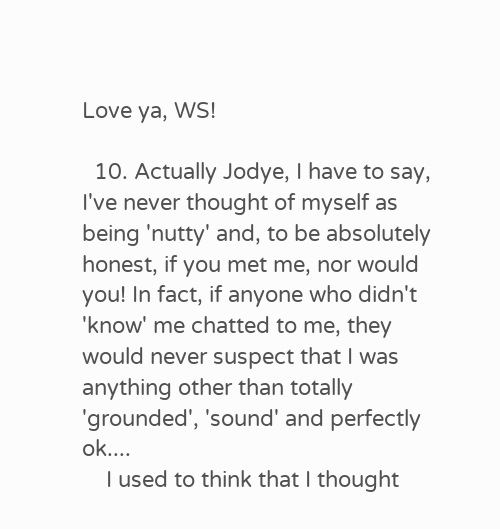Love ya, WS!

  10. Actually Jodye, I have to say, I've never thought of myself as being 'nutty' and, to be absolutely honest, if you met me, nor would you! In fact, if anyone who didn't 'know' me chatted to me, they would never suspect that I was anything other than totally 'grounded', 'sound' and perfectly ok....
    I used to think that I thought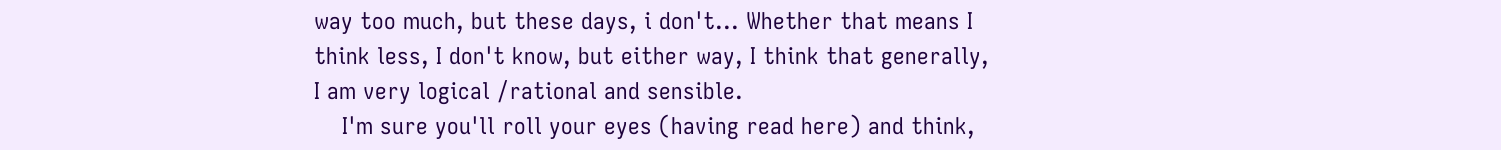way too much, but these days, i don't... Whether that means I think less, I don't know, but either way, I think that generally, I am very logical /rational and sensible.
    I'm sure you'll roll your eyes (having read here) and think,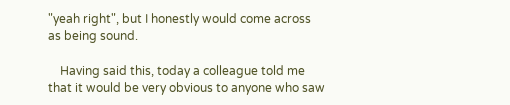"yeah right", but I honestly would come across as being sound.

    Having said this, today a colleague told me that it would be very obvious to anyone who saw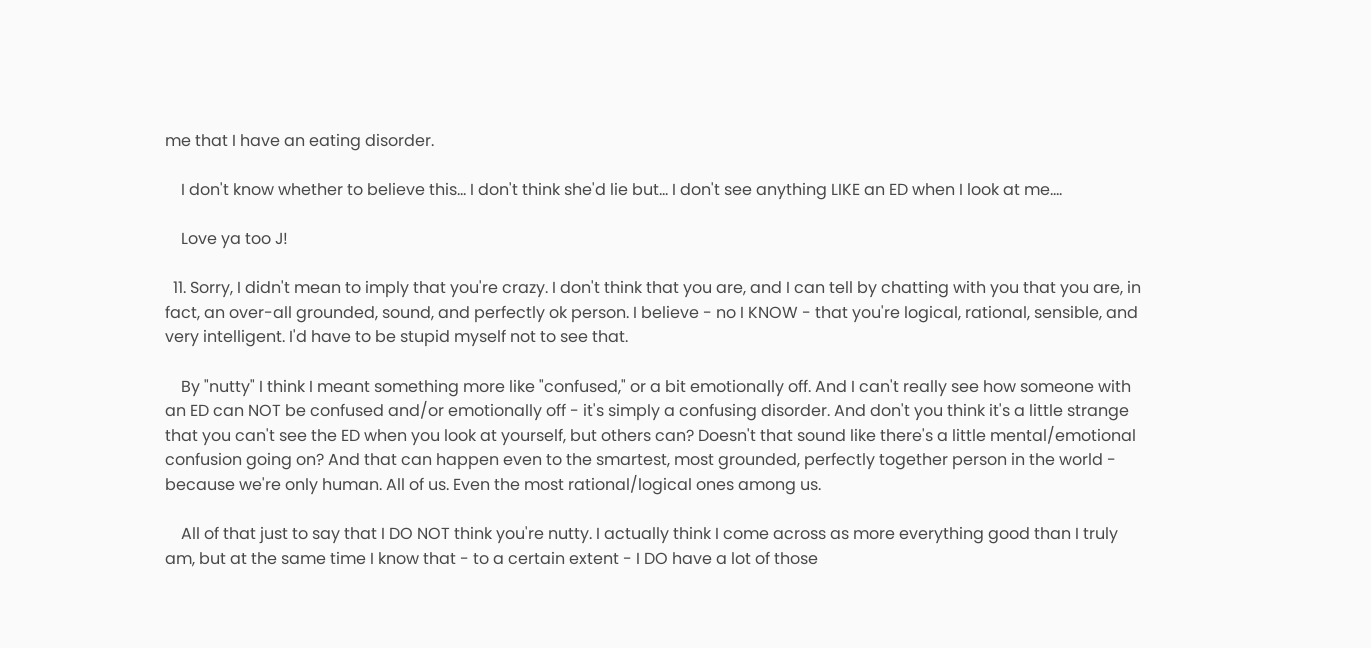me that I have an eating disorder.

    I don't know whether to believe this... I don't think she'd lie but... I don't see anything LIKE an ED when I look at me....

    Love ya too J!

  11. Sorry, I didn't mean to imply that you're crazy. I don't think that you are, and I can tell by chatting with you that you are, in fact, an over-all grounded, sound, and perfectly ok person. I believe - no I KNOW - that you're logical, rational, sensible, and very intelligent. I'd have to be stupid myself not to see that.

    By "nutty" I think I meant something more like "confused," or a bit emotionally off. And I can't really see how someone with an ED can NOT be confused and/or emotionally off - it's simply a confusing disorder. And don't you think it's a little strange that you can't see the ED when you look at yourself, but others can? Doesn't that sound like there's a little mental/emotional confusion going on? And that can happen even to the smartest, most grounded, perfectly together person in the world - because we're only human. All of us. Even the most rational/logical ones among us.

    All of that just to say that I DO NOT think you're nutty. I actually think I come across as more everything good than I truly am, but at the same time I know that - to a certain extent - I DO have a lot of those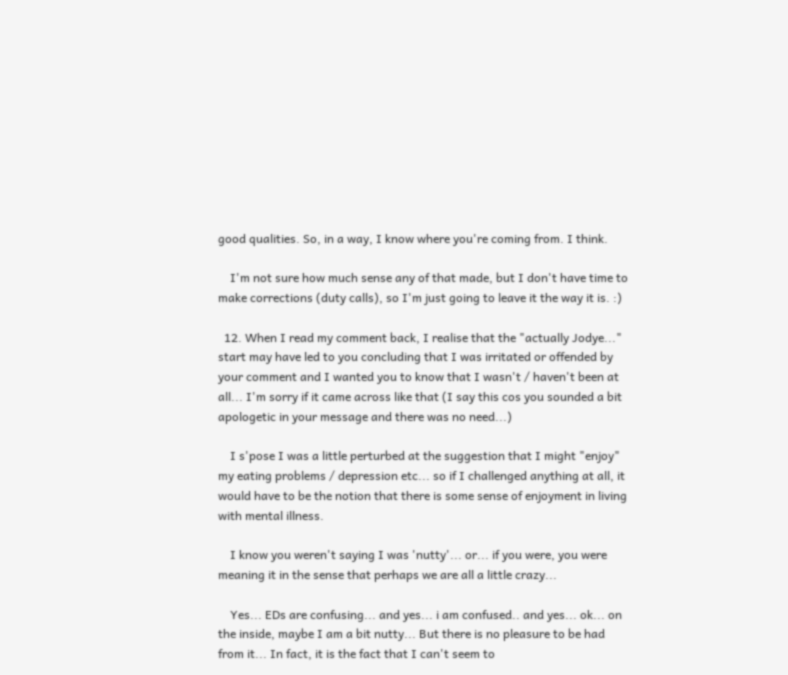good qualities. So, in a way, I know where you're coming from. I think.

    I'm not sure how much sense any of that made, but I don't have time to make corrections (duty calls), so I'm just going to leave it the way it is. :)

  12. When I read my comment back, I realise that the "actually Jodye..." start may have led to you concluding that I was irritated or offended by your comment and I wanted you to know that I wasn't / haven't been at all... I'm sorry if it came across like that (I say this cos you sounded a bit apologetic in your message and there was no need...)

    I s'pose I was a little perturbed at the suggestion that I might "enjoy" my eating problems / depression etc... so if I challenged anything at all, it would have to be the notion that there is some sense of enjoyment in living with mental illness.

    I know you weren't saying I was 'nutty'... or... if you were, you were meaning it in the sense that perhaps we are all a little crazy...

    Yes... EDs are confusing... and yes... i am confused.. and yes... ok... on the inside, maybe I am a bit nutty... But there is no pleasure to be had from it... In fact, it is the fact that I can't seem to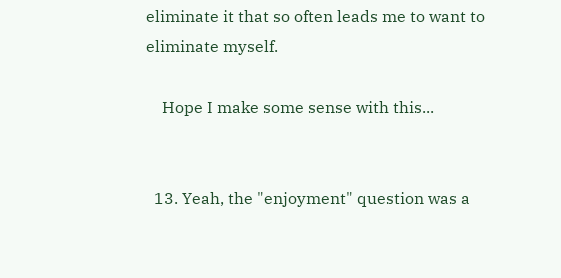eliminate it that so often leads me to want to eliminate myself.

    Hope I make some sense with this...


  13. Yeah, the "enjoyment" question was a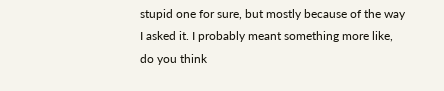stupid one for sure, but mostly because of the way I asked it. I probably meant something more like, do you think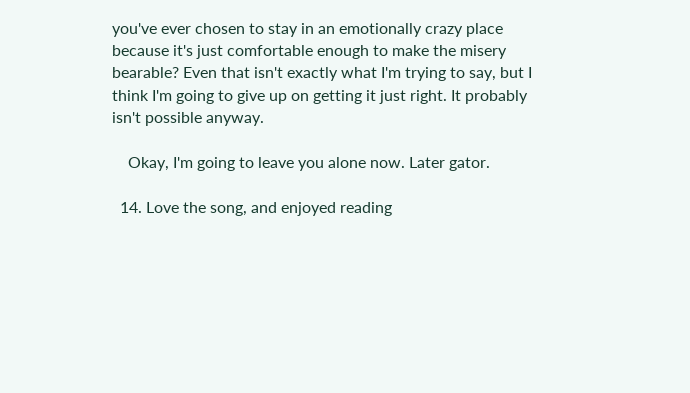you've ever chosen to stay in an emotionally crazy place because it's just comfortable enough to make the misery bearable? Even that isn't exactly what I'm trying to say, but I think I'm going to give up on getting it just right. It probably isn't possible anyway.

    Okay, I'm going to leave you alone now. Later gator.

  14. Love the song, and enjoyed reading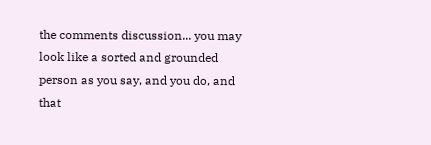the comments discussion... you may look like a sorted and grounded person as you say, and you do, and that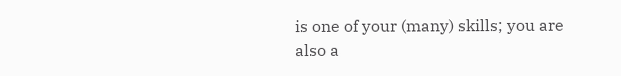is one of your (many) skills; you are also a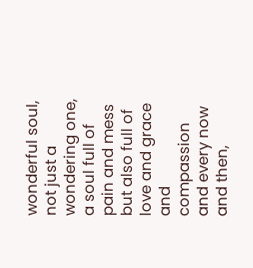wonderful soul, not just a wondering one, a soul full of pain and mess but also full of love and grace and compassion and every now and then,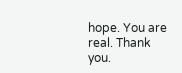hope. You are real. Thank you.